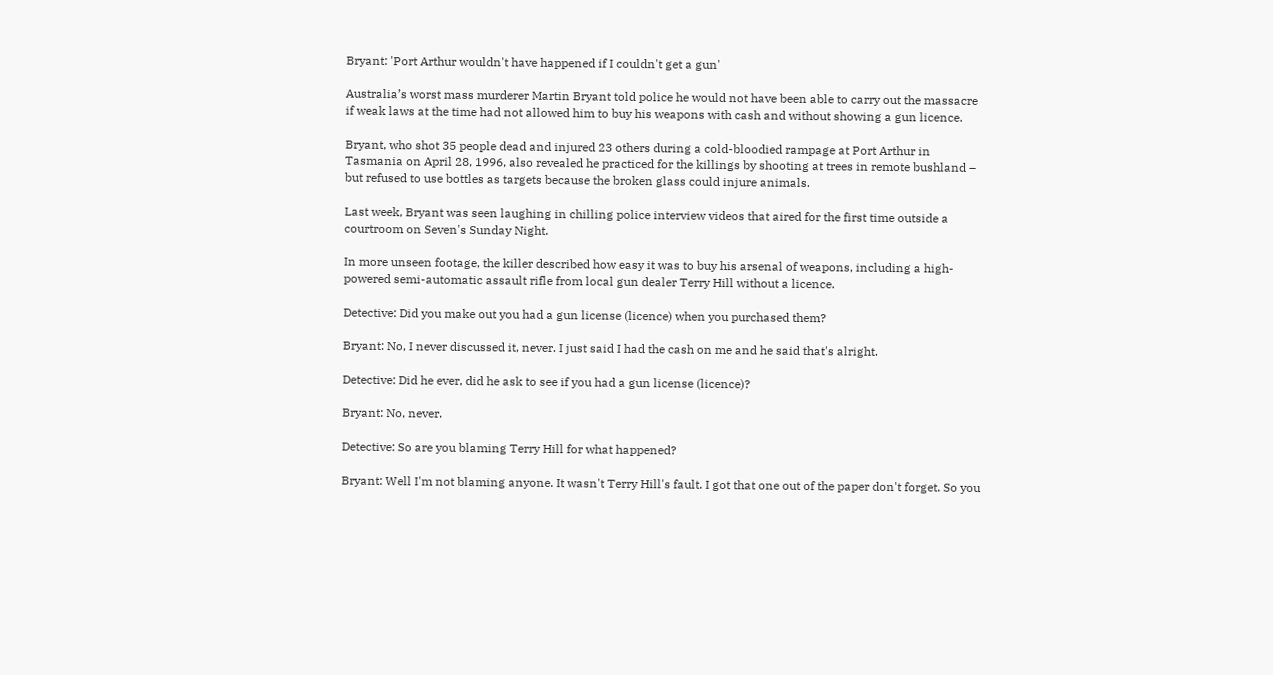Bryant: 'Port Arthur wouldn't have happened if I couldn't get a gun'

Australia’s worst mass murderer Martin Bryant told police he would not have been able to carry out the massacre if weak laws at the time had not allowed him to buy his weapons with cash and without showing a gun licence.

Bryant, who shot 35 people dead and injured 23 others during a cold-bloodied rampage at Port Arthur in Tasmania on April 28, 1996, also revealed he practiced for the killings by shooting at trees in remote bushland – but refused to use bottles as targets because the broken glass could injure animals.

Last week, Bryant was seen laughing in chilling police interview videos that aired for the first time outside a courtroom on Seven's Sunday Night.

In more unseen footage, the killer described how easy it was to buy his arsenal of weapons, including a high-powered semi-automatic assault rifle from local gun dealer Terry Hill without a licence.

Detective: Did you make out you had a gun license (licence) when you purchased them?

Bryant: No, I never discussed it, never. I just said I had the cash on me and he said that's alright.

Detective: Did he ever, did he ask to see if you had a gun license (licence)?

Bryant: No, never.

Detective: So are you blaming Terry Hill for what happened?

Bryant: Well I'm not blaming anyone. It wasn't Terry Hill's fault. I got that one out of the paper don't forget. So you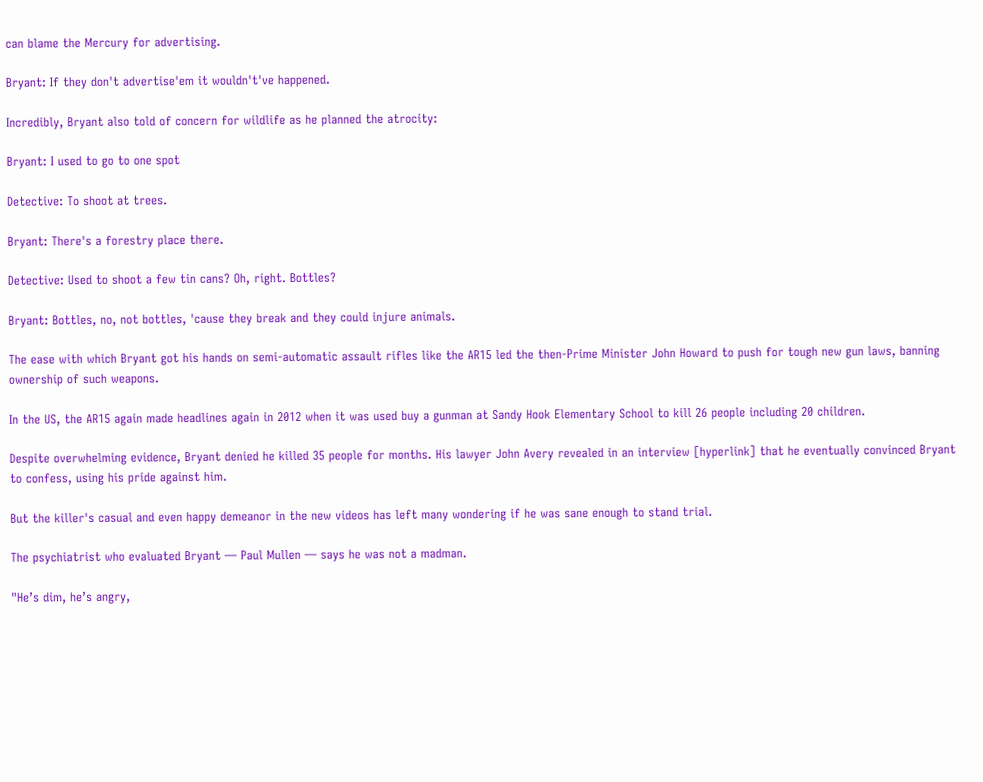can blame the Mercury for advertising.

Bryant: If they don't advertise'em it wouldn't've happened.

Incredibly, Bryant also told of concern for wildlife as he planned the atrocity:

Bryant: I used to go to one spot

Detective: To shoot at trees.

Bryant: There's a forestry place there.

Detective: Used to shoot a few tin cans? Oh, right. Bottles?

Bryant: Bottles, no, not bottles, 'cause they break and they could injure animals.

The ease with which Bryant got his hands on semi-automatic assault rifles like the AR15 led the then-Prime Minister John Howard to push for tough new gun laws, banning ownership of such weapons.

In the US, the AR15 again made headlines again in 2012 when it was used buy a gunman at Sandy Hook Elementary School to kill 26 people including 20 children.

Despite overwhelming evidence, Bryant denied he killed 35 people for months. His lawyer John Avery revealed in an interview [hyperlink] that he eventually convinced Bryant to confess, using his pride against him.

But the killer's casual and even happy demeanor in the new videos has left many wondering if he was sane enough to stand trial.

The psychiatrist who evaluated Bryant — Paul Mullen — says he was not a madman.

"He’s dim, he’s angry,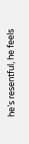he’s resentful, he feels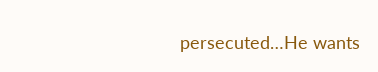persecuted…He wants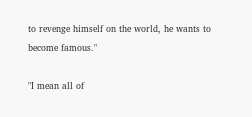to revenge himself on the world, he wants to become famous."

"I mean all of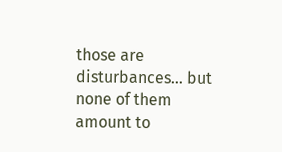those are disturbances… but none of them amount to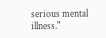serious mental illness."